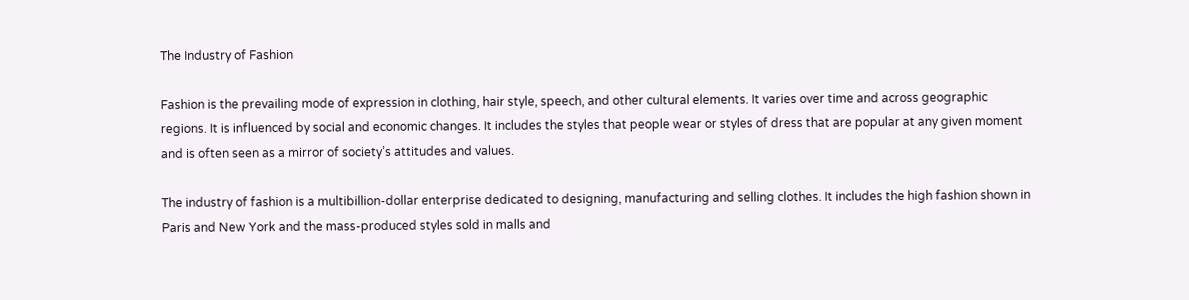The Industry of Fashion

Fashion is the prevailing mode of expression in clothing, hair style, speech, and other cultural elements. It varies over time and across geographic regions. It is influenced by social and economic changes. It includes the styles that people wear or styles of dress that are popular at any given moment and is often seen as a mirror of society’s attitudes and values.

The industry of fashion is a multibillion-dollar enterprise dedicated to designing, manufacturing and selling clothes. It includes the high fashion shown in Paris and New York and the mass-produced styles sold in malls and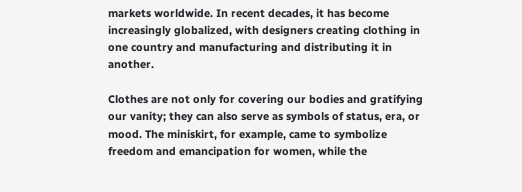markets worldwide. In recent decades, it has become increasingly globalized, with designers creating clothing in one country and manufacturing and distributing it in another.

Clothes are not only for covering our bodies and gratifying our vanity; they can also serve as symbols of status, era, or mood. The miniskirt, for example, came to symbolize freedom and emancipation for women, while the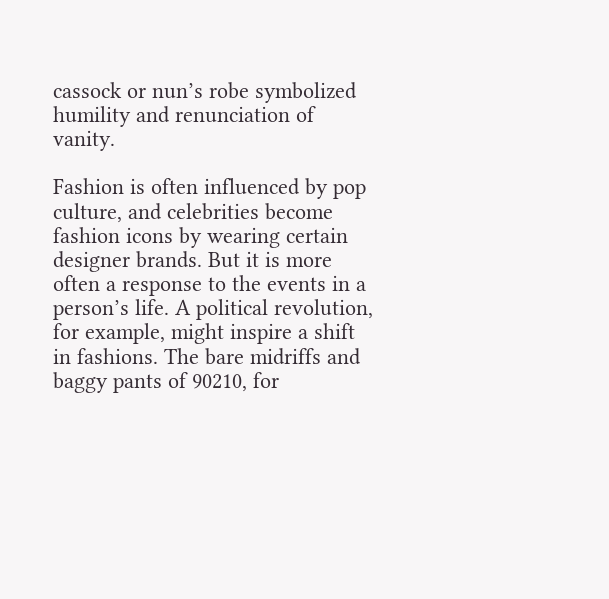cassock or nun’s robe symbolized humility and renunciation of vanity.

Fashion is often influenced by pop culture, and celebrities become fashion icons by wearing certain designer brands. But it is more often a response to the events in a person’s life. A political revolution, for example, might inspire a shift in fashions. The bare midriffs and baggy pants of 90210, for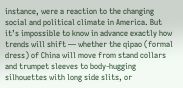instance, were a reaction to the changing social and political climate in America. But it’s impossible to know in advance exactly how trends will shift — whether the qipao (formal dress) of China will move from stand collars and trumpet sleeves to body-hugging silhouettes with long side slits, or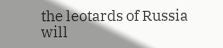the leotards of Russia will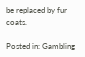be replaced by fur coats.

Posted in: Gambling